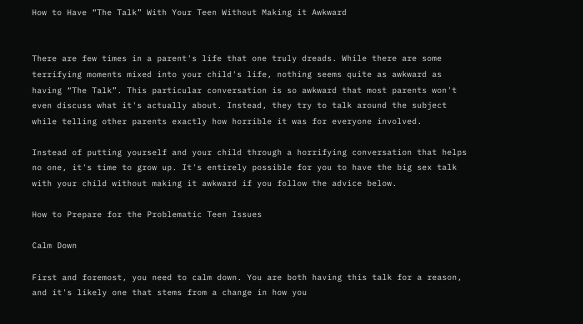How to Have “The Talk” With Your Teen Without Making it Awkward


There are few times in a parent's life that one truly dreads. While there are some terrifying moments mixed into your child's life, nothing seems quite as awkward as having “The Talk”. This particular conversation is so awkward that most parents won't even discuss what it's actually about. Instead, they try to talk around the subject while telling other parents exactly how horrible it was for everyone involved.

Instead of putting yourself and your child through a horrifying conversation that helps no one, it's time to grow up. It's entirely possible for you to have the big sex talk with your child without making it awkward if you follow the advice below.

How to Prepare for the Problematic Teen Issues

Calm Down

First and foremost, you need to calm down. You are both having this talk for a reason, and it's likely one that stems from a change in how you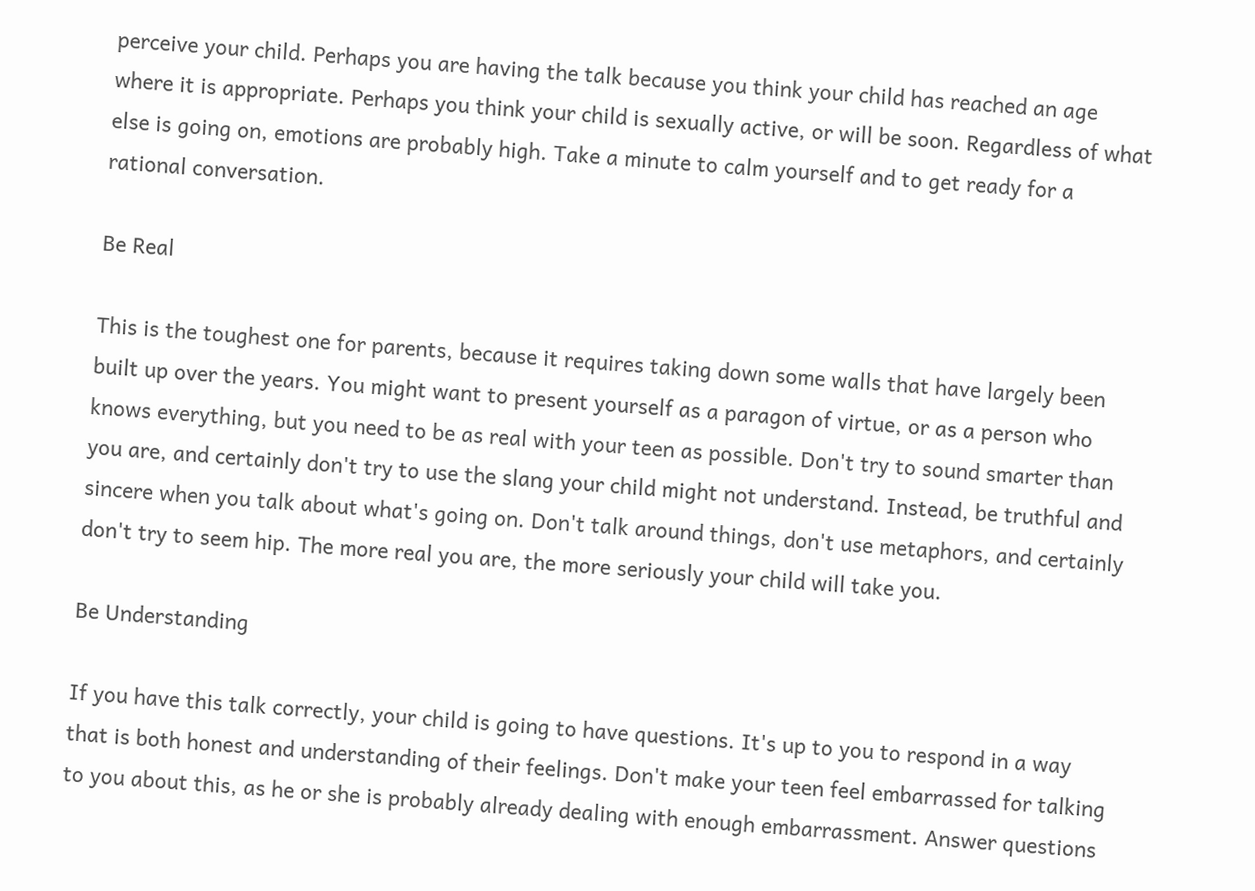perceive your child. Perhaps you are having the talk because you think your child has reached an age where it is appropriate. Perhaps you think your child is sexually active, or will be soon. Regardless of what else is going on, emotions are probably high. Take a minute to calm yourself and to get ready for a rational conversation.

Be Real

This is the toughest one for parents, because it requires taking down some walls that have largely been built up over the years. You might want to present yourself as a paragon of virtue, or as a person who knows everything, but you need to be as real with your teen as possible. Don't try to sound smarter than you are, and certainly don't try to use the slang your child might not understand. Instead, be truthful and sincere when you talk about what's going on. Don't talk around things, don't use metaphors, and certainly don't try to seem hip. The more real you are, the more seriously your child will take you.

Be Understanding

If you have this talk correctly, your child is going to have questions. It's up to you to respond in a way that is both honest and understanding of their feelings. Don't make your teen feel embarrassed for talking to you about this, as he or she is probably already dealing with enough embarrassment. Answer questions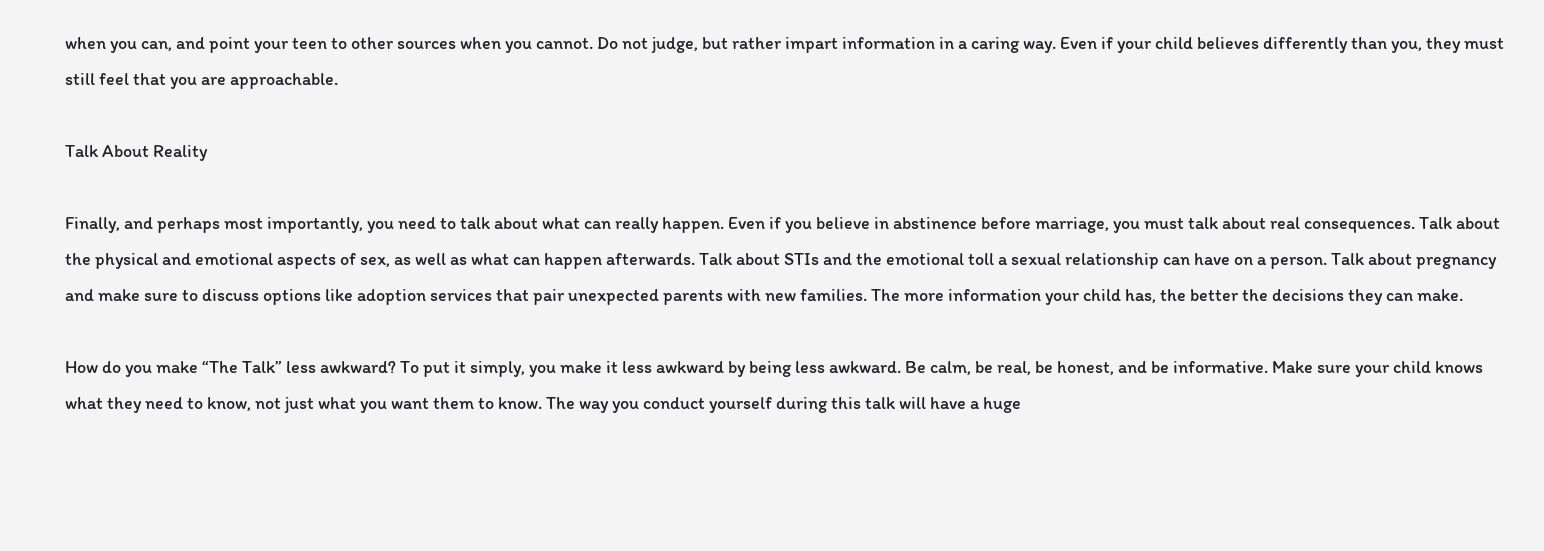when you can, and point your teen to other sources when you cannot. Do not judge, but rather impart information in a caring way. Even if your child believes differently than you, they must still feel that you are approachable.

Talk About Reality

Finally, and perhaps most importantly, you need to talk about what can really happen. Even if you believe in abstinence before marriage, you must talk about real consequences. Talk about the physical and emotional aspects of sex, as well as what can happen afterwards. Talk about STIs and the emotional toll a sexual relationship can have on a person. Talk about pregnancy and make sure to discuss options like adoption services that pair unexpected parents with new families. The more information your child has, the better the decisions they can make.

How do you make “The Talk” less awkward? To put it simply, you make it less awkward by being less awkward. Be calm, be real, be honest, and be informative. Make sure your child knows what they need to know, not just what you want them to know. The way you conduct yourself during this talk will have a huge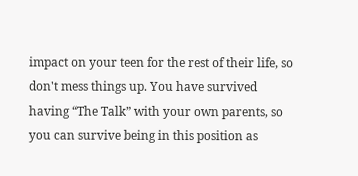impact on your teen for the rest of their life, so don't mess things up. You have survived having “The Talk” with your own parents, so you can survive being in this position as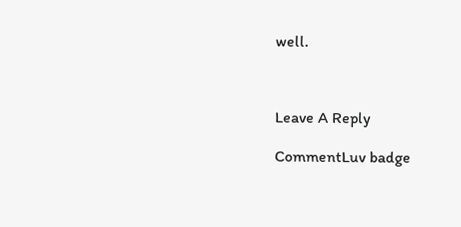well.



Leave A Reply

CommentLuv badge